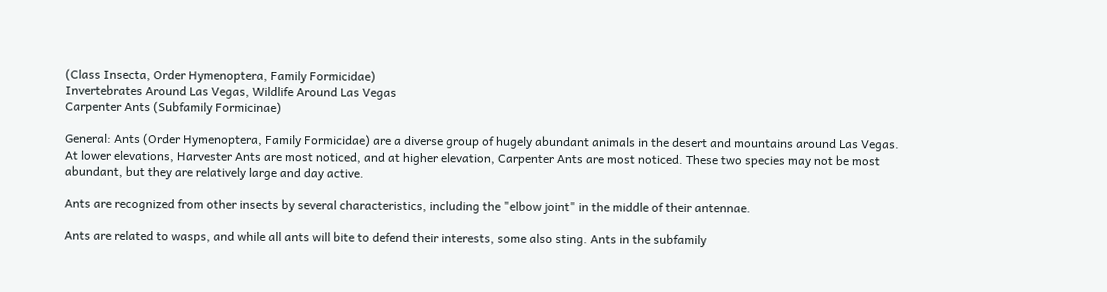(Class Insecta, Order Hymenoptera, Family Formicidae)
Invertebrates Around Las Vegas, Wildlife Around Las Vegas
Carpenter Ants (Subfamily Formicinae)

General: Ants (Order Hymenoptera, Family Formicidae) are a diverse group of hugely abundant animals in the desert and mountains around Las Vegas. At lower elevations, Harvester Ants are most noticed, and at higher elevation, Carpenter Ants are most noticed. These two species may not be most abundant, but they are relatively large and day active.

Ants are recognized from other insects by several characteristics, including the "elbow joint" in the middle of their antennae.

Ants are related to wasps, and while all ants will bite to defend their interests, some also sting. Ants in the subfamily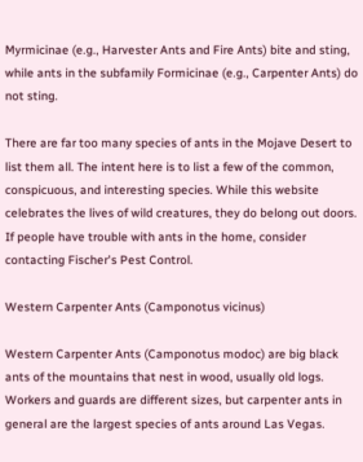Myrmicinae (e.g., Harvester Ants and Fire Ants) bite and sting, while ants in the subfamily Formicinae (e.g., Carpenter Ants) do not sting.

There are far too many species of ants in the Mojave Desert to list them all. The intent here is to list a few of the common, conspicuous, and interesting species. While this website celebrates the lives of wild creatures, they do belong out doors. If people have trouble with ants in the home, consider contacting Fischer's Pest Control.

Western Carpenter Ants (Camponotus vicinus)

Western Carpenter Ants (Camponotus modoc) are big black ants of the mountains that nest in wood, usually old logs. Workers and guards are different sizes, but carpenter ants in general are the largest species of ants around Las Vegas.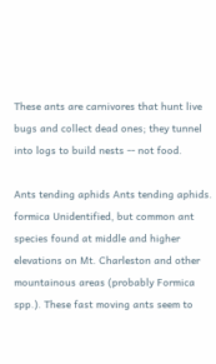These ants are carnivores that hunt live bugs and collect dead ones; they tunnel into logs to build nests -- not food.

Ants tending aphids Ants tending aphids.
formica Unidentified, but common ant species found at middle and higher elevations on Mt. Charleston and other mountainous areas (probably Formica spp.). These fast moving ants seem to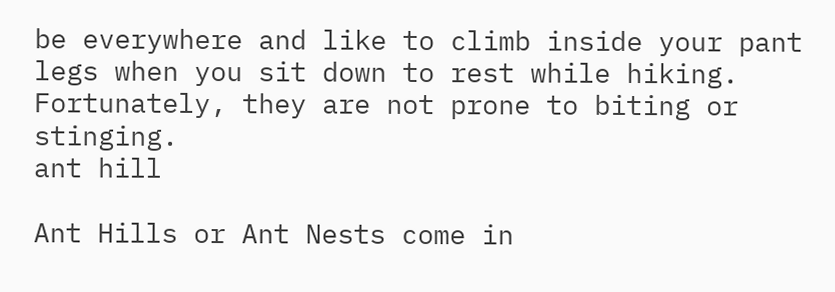be everywhere and like to climb inside your pant legs when you sit down to rest while hiking. Fortunately, they are not prone to biting or stinging.
ant hill

Ant Hills or Ant Nests come in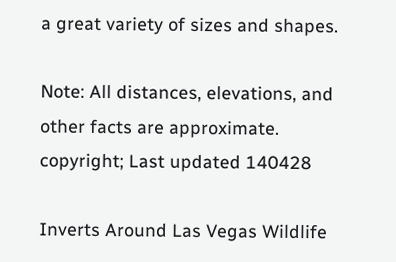a great variety of sizes and shapes.

Note: All distances, elevations, and other facts are approximate.
copyright; Last updated 140428

Inverts Around Las Vegas Wildlife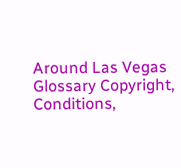Around Las Vegas Glossary Copyright, Conditions,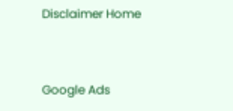Disclaimer Home


Google Ads